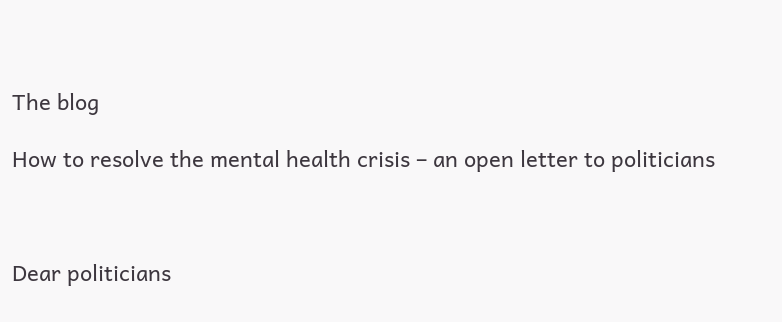The blog

How to resolve the mental health crisis – an open letter to politicians



Dear politicians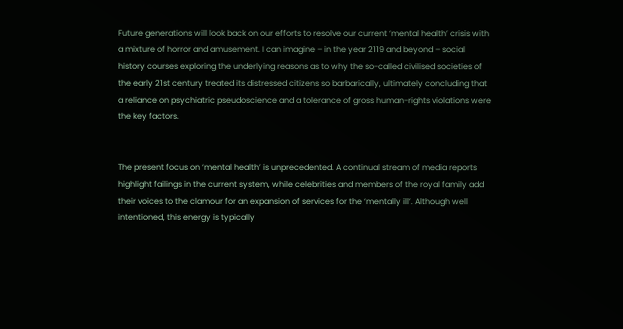Future generations will look back on our efforts to resolve our current ‘mental health’ crisis with a mixture of horror and amusement. I can imagine – in the year 2119 and beyond – social history courses exploring the underlying reasons as to why the so-called civilised societies of the early 21st century treated its distressed citizens so barbarically, ultimately concluding that a reliance on psychiatric pseudoscience and a tolerance of gross human-rights violations were the key factors.


The present focus on ‘mental health’ is unprecedented. A continual stream of media reports highlight failings in the current system, while celebrities and members of the royal family add their voices to the clamour for an expansion of services for the ‘mentally ill’. Although well intentioned, this energy is typically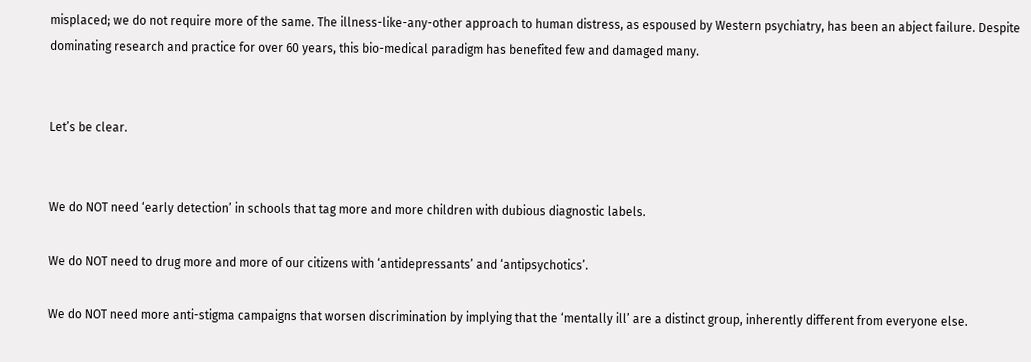misplaced; we do not require more of the same. The illness-like-any-other approach to human distress, as espoused by Western psychiatry, has been an abject failure. Despite dominating research and practice for over 60 years, this bio-medical paradigm has benefited few and damaged many.


Let’s be clear.


We do NOT need ‘early detection’ in schools that tag more and more children with dubious diagnostic labels.

We do NOT need to drug more and more of our citizens with ‘antidepressants’ and ‘antipsychotics’.

We do NOT need more anti-stigma campaigns that worsen discrimination by implying that the ‘mentally ill’ are a distinct group, inherently different from everyone else.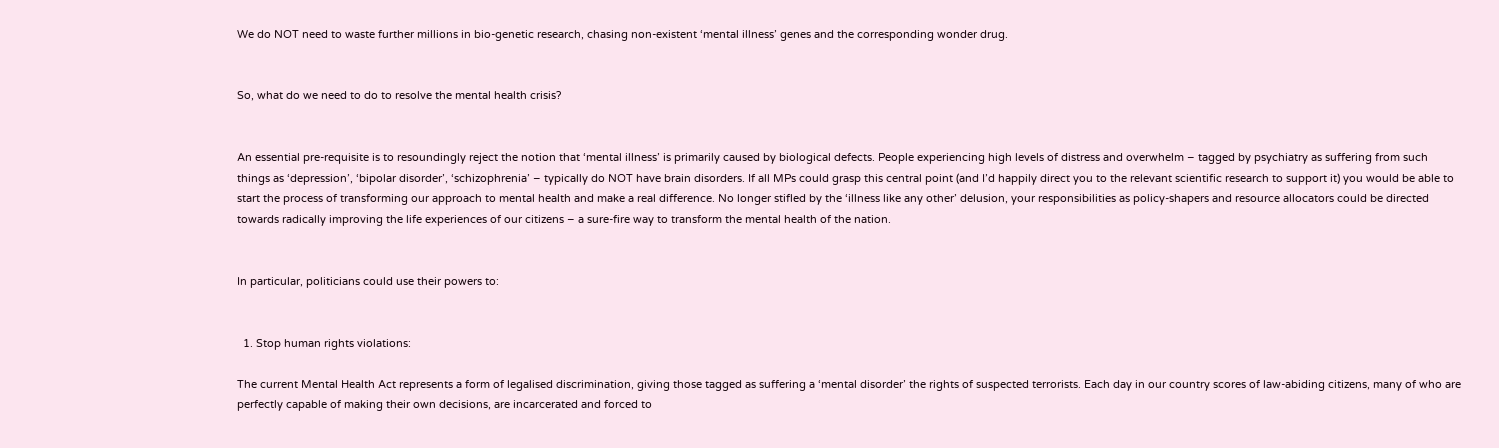We do NOT need to waste further millions in bio-genetic research, chasing non-existent ‘mental illness’ genes and the corresponding wonder drug.


So, what do we need to do to resolve the mental health crisis?


An essential pre-requisite is to resoundingly reject the notion that ‘mental illness’ is primarily caused by biological defects. People experiencing high levels of distress and overwhelm – tagged by psychiatry as suffering from such things as ‘depression’, ‘bipolar disorder’, ‘schizophrenia’ – typically do NOT have brain disorders. If all MPs could grasp this central point (and I’d happily direct you to the relevant scientific research to support it) you would be able to start the process of transforming our approach to mental health and make a real difference. No longer stifled by the ‘illness like any other’ delusion, your responsibilities as policy-shapers and resource allocators could be directed towards radically improving the life experiences of our citizens – a sure-fire way to transform the mental health of the nation.


In particular, politicians could use their powers to:


  1. Stop human rights violations:

The current Mental Health Act represents a form of legalised discrimination, giving those tagged as suffering a ‘mental disorder’ the rights of suspected terrorists. Each day in our country scores of law-abiding citizens, many of who are perfectly capable of making their own decisions, are incarcerated and forced to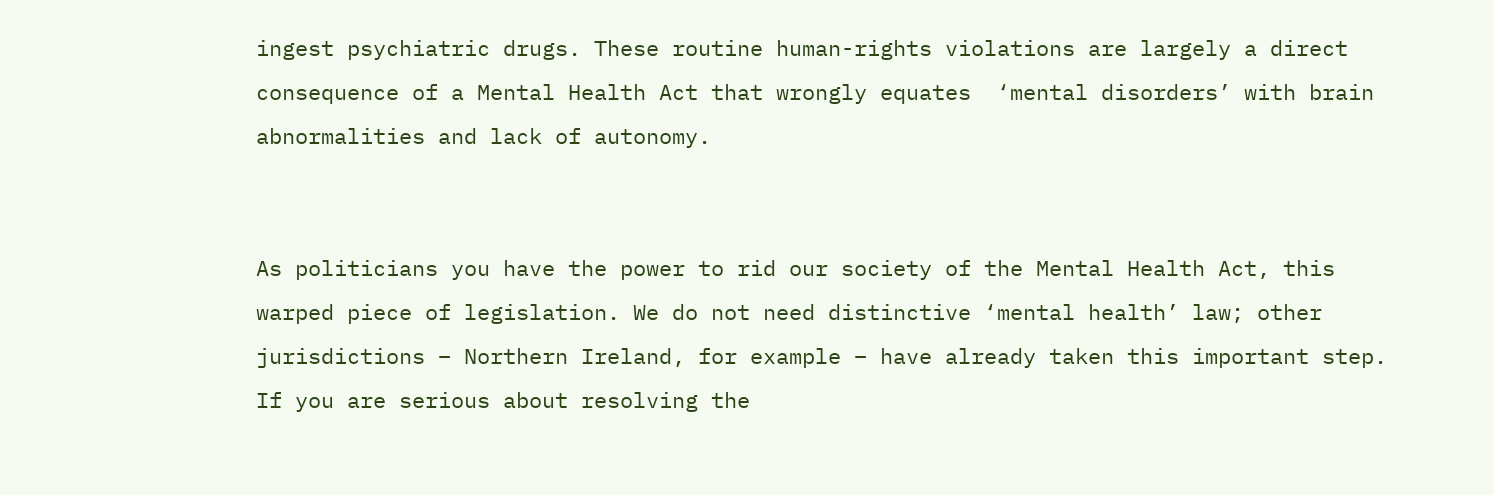ingest psychiatric drugs. These routine human-rights violations are largely a direct consequence of a Mental Health Act that wrongly equates  ‘mental disorders’ with brain abnormalities and lack of autonomy.


As politicians you have the power to rid our society of the Mental Health Act, this warped piece of legislation. We do not need distinctive ‘mental health’ law; other jurisdictions – Northern Ireland, for example – have already taken this important step. If you are serious about resolving the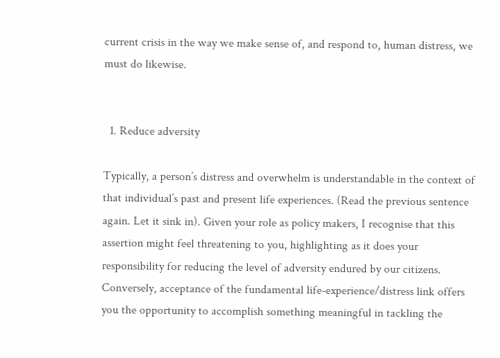current crisis in the way we make sense of, and respond to, human distress, we must do likewise.


  1. Reduce adversity

Typically, a person’s distress and overwhelm is understandable in the context of that individual’s past and present life experiences. (Read the previous sentence again. Let it sink in). Given your role as policy makers, I recognise that this assertion might feel threatening to you, highlighting as it does your responsibility for reducing the level of adversity endured by our citizens. Conversely, acceptance of the fundamental life-experience/distress link offers you the opportunity to accomplish something meaningful in tackling the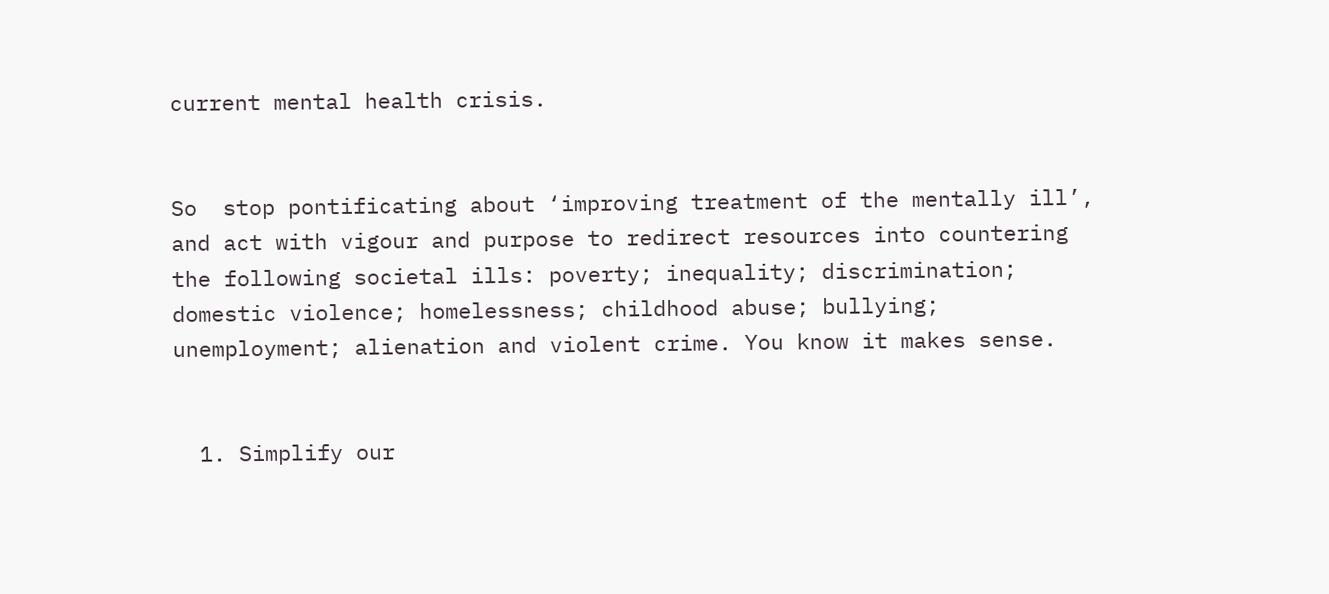current mental health crisis.


So  stop pontificating about ‘improving treatment of the mentally ill’, and act with vigour and purpose to redirect resources into countering the following societal ills: poverty; inequality; discrimination; domestic violence; homelessness; childhood abuse; bullying; unemployment; alienation and violent crime. You know it makes sense.


  1. Simplify our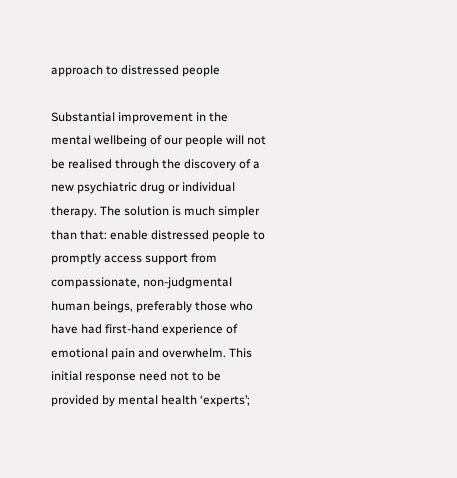approach to distressed people

Substantial improvement in the mental wellbeing of our people will not be realised through the discovery of a new psychiatric drug or individual therapy. The solution is much simpler than that: enable distressed people to promptly access support from compassionate, non-judgmental human beings, preferably those who have had first-hand experience of emotional pain and overwhelm. This initial response need not to be provided by mental health ‘experts’;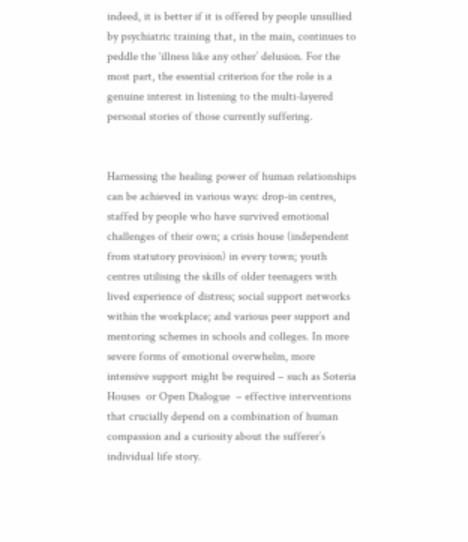indeed, it is better if it is offered by people unsullied by psychiatric training that, in the main, continues to peddle the ‘illness like any other’ delusion. For the most part, the essential criterion for the role is a genuine interest in listening to the multi-layered personal stories of those currently suffering.


Harnessing the healing power of human relationships can be achieved in various ways: drop-in centres, staffed by people who have survived emotional challenges of their own; a crisis house (independent from statutory provision) in every town; youth centres utilising the skills of older teenagers with lived experience of distress; social support networks within the workplace; and various peer support and mentoring schemes in schools and colleges. In more severe forms of emotional overwhelm, more intensive support might be required – such as Soteria Houses  or Open Dialogue  – effective interventions that crucially depend on a combination of human compassion and a curiosity about the sufferer’s individual life story.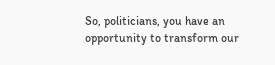So, politicians, you have an opportunity to transform our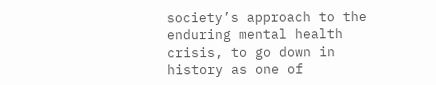society’s approach to the enduring mental health crisis, to go down in history as one of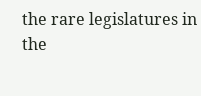the rare legislatures in the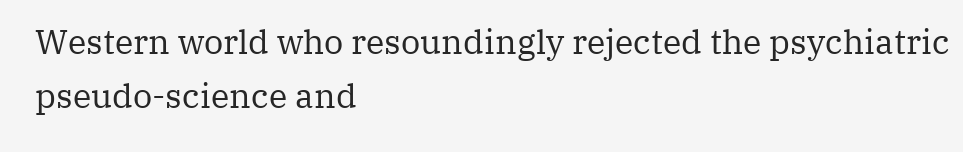Western world who resoundingly rejected the psychiatric pseudo-science and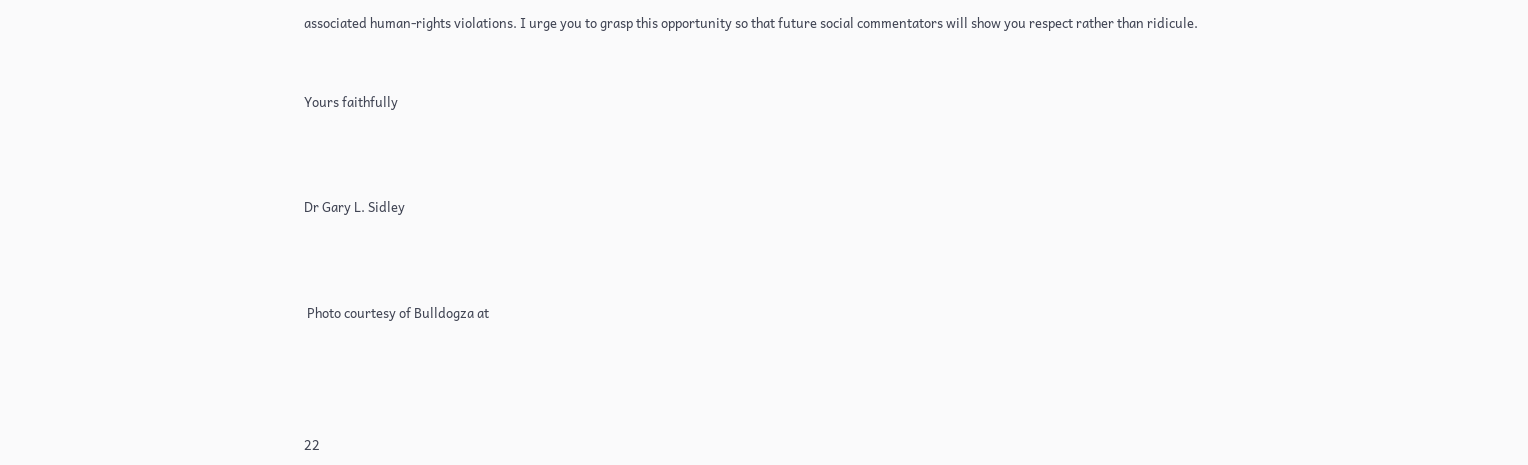associated human-rights violations. I urge you to grasp this opportunity so that future social commentators will show you respect rather than ridicule.


Yours faithfully



Dr Gary L. Sidley



 Photo courtesy of Bulldogza at




22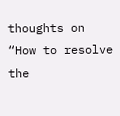thoughts on “How to resolve the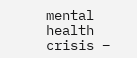mental health crisis –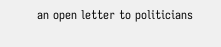an open letter to politicians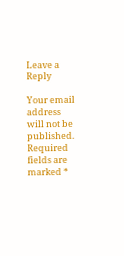Leave a Reply

Your email address will not be published. Required fields are marked *